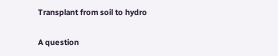Transplant from soil to hydro

A question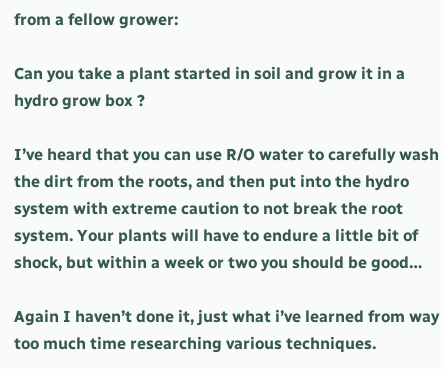from a fellow grower:

Can you take a plant started in soil and grow it in a hydro grow box ?

I’ve heard that you can use R/O water to carefully wash the dirt from the roots, and then put into the hydro system with extreme caution to not break the root system. Your plants will have to endure a little bit of shock, but within a week or two you should be good…

Again I haven’t done it, just what i’ve learned from way too much time researching various techniques.